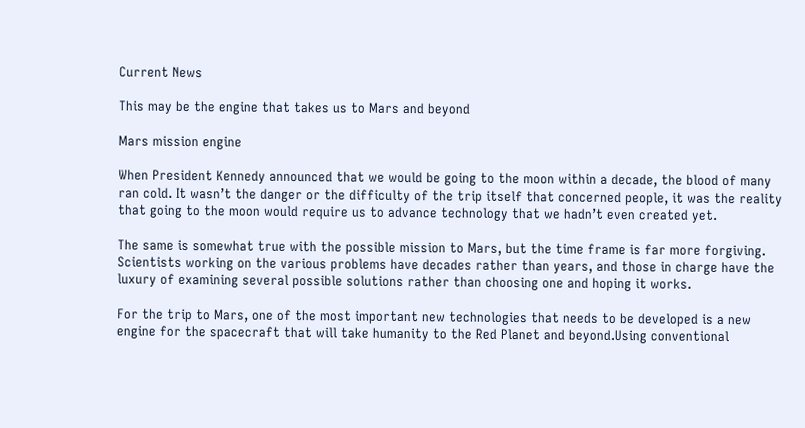Current News

This may be the engine that takes us to Mars and beyond

Mars mission engine

When President Kennedy announced that we would be going to the moon within a decade, the blood of many ran cold. It wasn’t the danger or the difficulty of the trip itself that concerned people, it was the reality that going to the moon would require us to advance technology that we hadn’t even created yet.

The same is somewhat true with the possible mission to Mars, but the time frame is far more forgiving. Scientists working on the various problems have decades rather than years, and those in charge have the luxury of examining several possible solutions rather than choosing one and hoping it works.

For the trip to Mars, one of the most important new technologies that needs to be developed is a new engine for the spacecraft that will take humanity to the Red Planet and beyond.Using conventional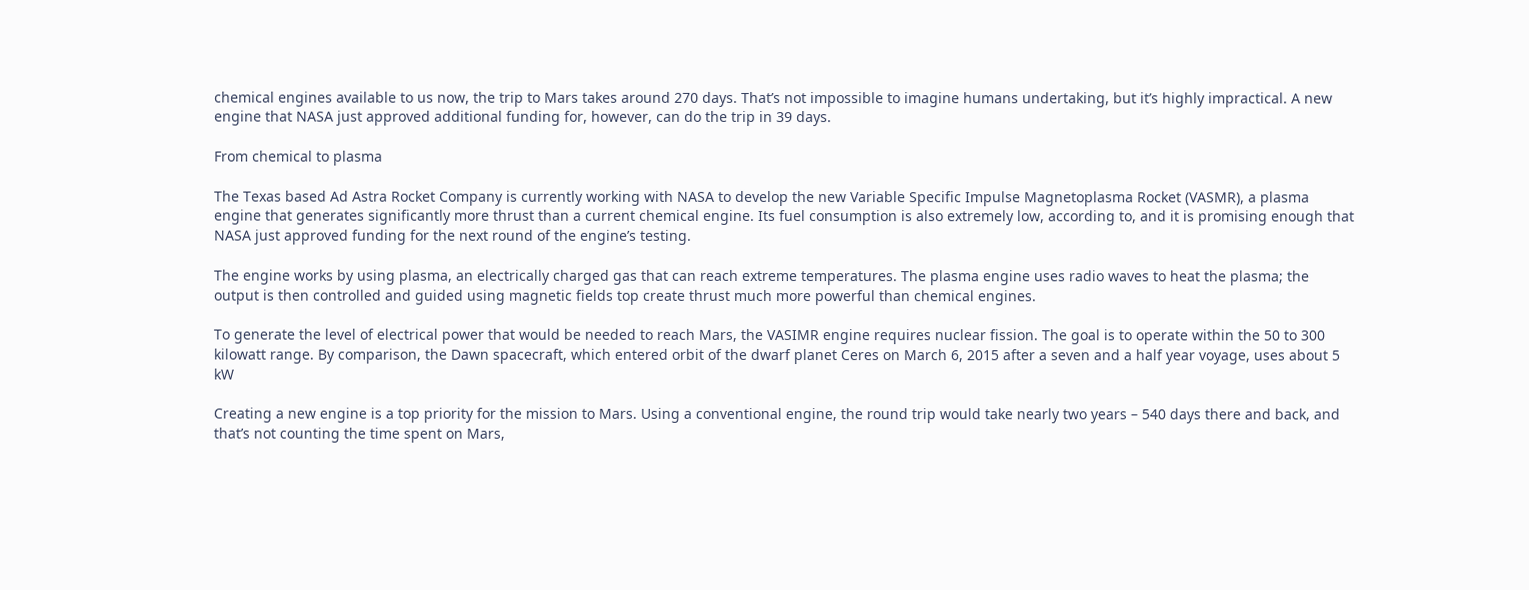chemical engines available to us now, the trip to Mars takes around 270 days. That’s not impossible to imagine humans undertaking, but it’s highly impractical. A new engine that NASA just approved additional funding for, however, can do the trip in 39 days.

From chemical to plasma

The Texas based Ad Astra Rocket Company is currently working with NASA to develop the new Variable Specific Impulse Magnetoplasma Rocket (VASMR), a plasma engine that generates significantly more thrust than a current chemical engine. Its fuel consumption is also extremely low, according to, and it is promising enough that NASA just approved funding for the next round of the engine’s testing.

The engine works by using plasma, an electrically charged gas that can reach extreme temperatures. The plasma engine uses radio waves to heat the plasma; the output is then controlled and guided using magnetic fields top create thrust much more powerful than chemical engines.

To generate the level of electrical power that would be needed to reach Mars, the VASIMR engine requires nuclear fission. The goal is to operate within the 50 to 300 kilowatt range. By comparison, the Dawn spacecraft, which entered orbit of the dwarf planet Ceres on March 6, 2015 after a seven and a half year voyage, uses about 5 kW

Creating a new engine is a top priority for the mission to Mars. Using a conventional engine, the round trip would take nearly two years – 540 days there and back, and that’s not counting the time spent on Mars,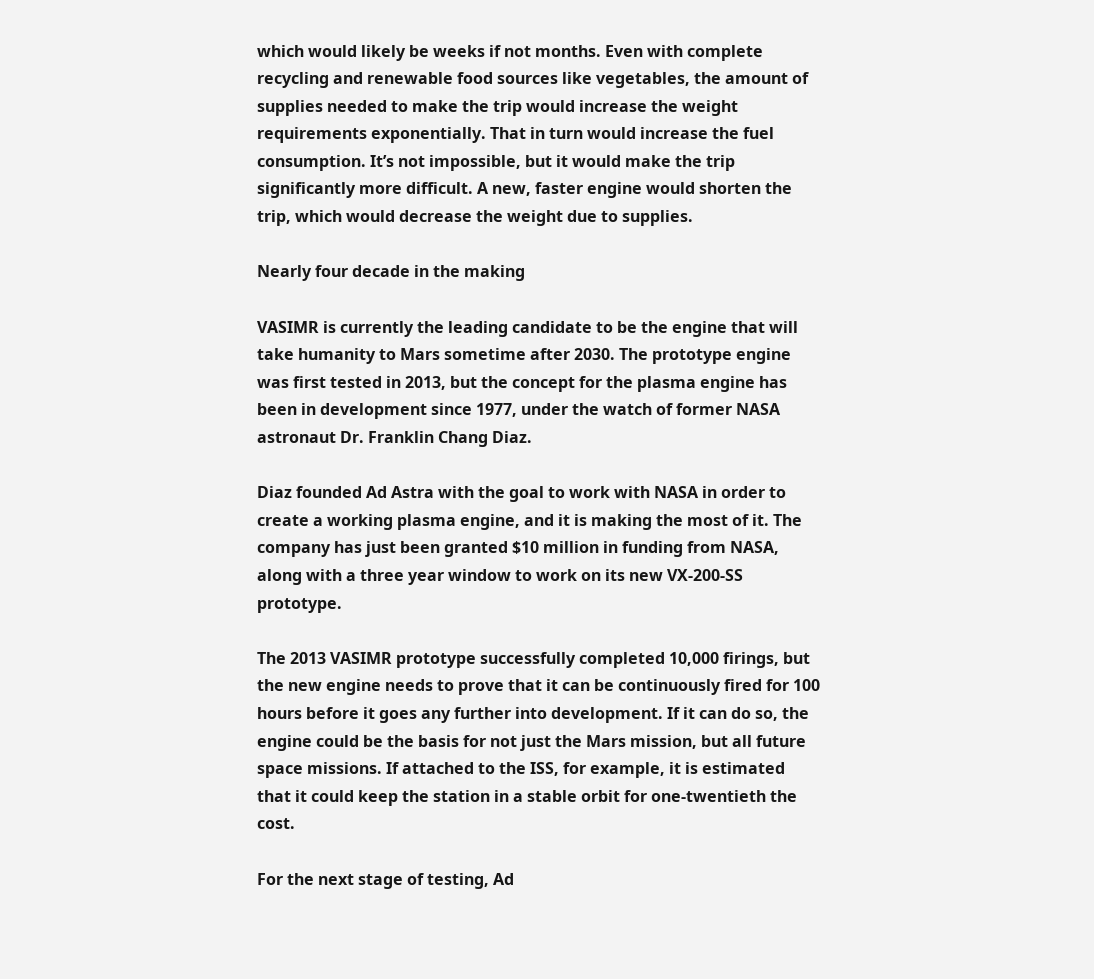which would likely be weeks if not months. Even with complete recycling and renewable food sources like vegetables, the amount of supplies needed to make the trip would increase the weight requirements exponentially. That in turn would increase the fuel consumption. It’s not impossible, but it would make the trip significantly more difficult. A new, faster engine would shorten the trip, which would decrease the weight due to supplies.

Nearly four decade in the making

VASIMR is currently the leading candidate to be the engine that will take humanity to Mars sometime after 2030. The prototype engine was first tested in 2013, but the concept for the plasma engine has been in development since 1977, under the watch of former NASA astronaut Dr. Franklin Chang Diaz.

Diaz founded Ad Astra with the goal to work with NASA in order to create a working plasma engine, and it is making the most of it. The company has just been granted $10 million in funding from NASA, along with a three year window to work on its new VX-200-SS prototype.

The 2013 VASIMR prototype successfully completed 10,000 firings, but the new engine needs to prove that it can be continuously fired for 100 hours before it goes any further into development. If it can do so, the engine could be the basis for not just the Mars mission, but all future space missions. If attached to the ISS, for example, it is estimated that it could keep the station in a stable orbit for one-twentieth the cost.

For the next stage of testing, Ad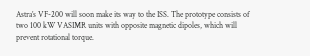Astra’s VF-200 will soon make its way to the ISS. The prototype consists of two 100 kW VASIMR units with opposite magnetic dipoles, which will prevent rotational torque.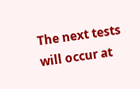The next tests will occur at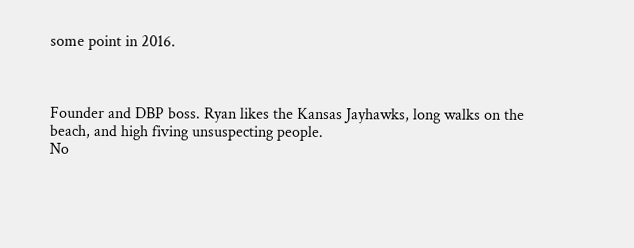some point in 2016.



Founder and DBP boss. Ryan likes the Kansas Jayhawks, long walks on the beach, and high fiving unsuspecting people.
No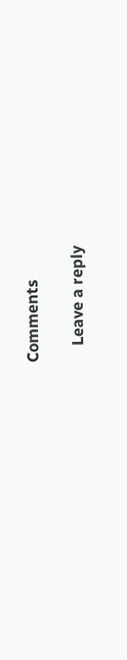Comments

    Leave a reply